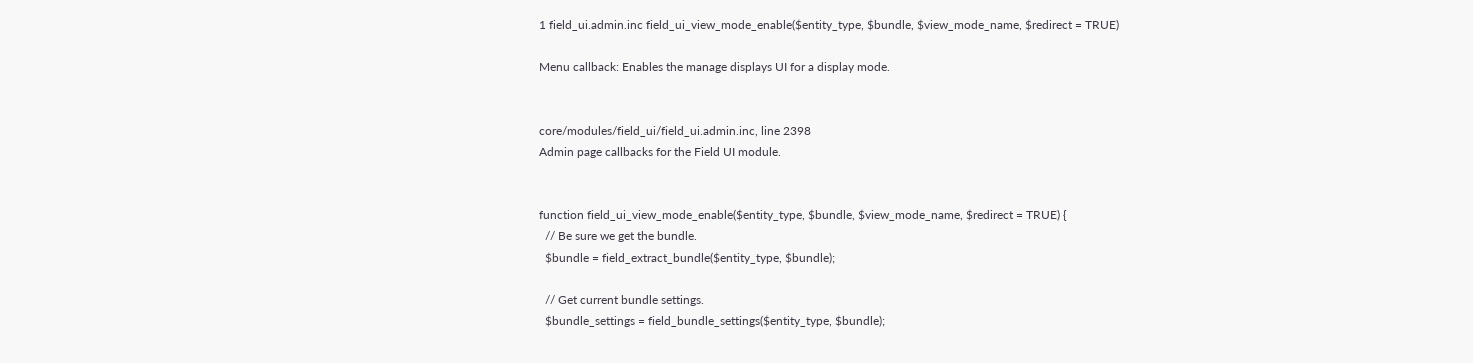1 field_ui.admin.inc field_ui_view_mode_enable($entity_type, $bundle, $view_mode_name, $redirect = TRUE)

Menu callback: Enables the manage displays UI for a display mode.


core/modules/field_ui/field_ui.admin.inc, line 2398
Admin page callbacks for the Field UI module.


function field_ui_view_mode_enable($entity_type, $bundle, $view_mode_name, $redirect = TRUE) {
  // Be sure we get the bundle.
  $bundle = field_extract_bundle($entity_type, $bundle);

  // Get current bundle settings.
  $bundle_settings = field_bundle_settings($entity_type, $bundle);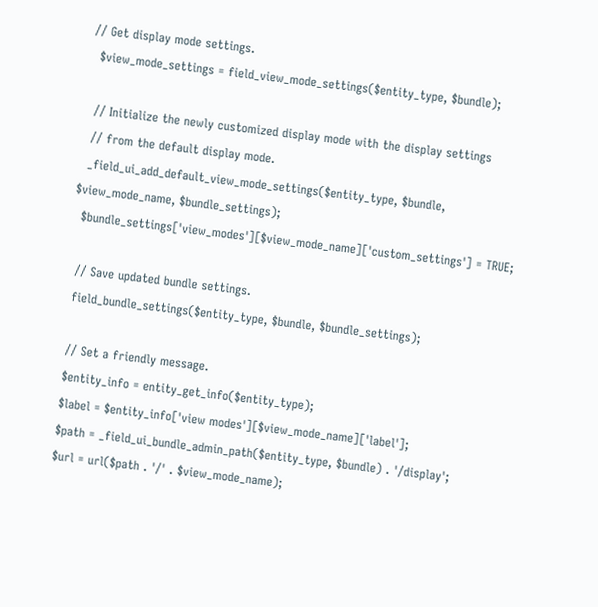// Get display mode settings.
  $view_mode_settings = field_view_mode_settings($entity_type, $bundle);

  // Initialize the newly customized display mode with the display settings
  // from the default display mode.
  _field_ui_add_default_view_mode_settings($entity_type, $bundle, $view_mode_name, $bundle_settings);
  $bundle_settings['view_modes'][$view_mode_name]['custom_settings'] = TRUE;

  // Save updated bundle settings.
  field_bundle_settings($entity_type, $bundle, $bundle_settings);

  // Set a friendly message.
  $entity_info = entity_get_info($entity_type);
  $label = $entity_info['view modes'][$view_mode_name]['label'];
  $path = _field_ui_bundle_admin_path($entity_type, $bundle) . '/display';
  $url = url($path . '/' . $view_mode_name);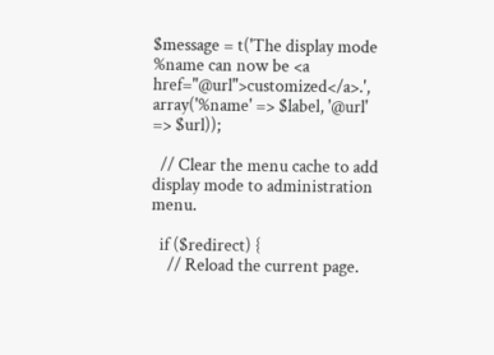$message = t('The display mode %name can now be <a href="@url">customized</a>.', array('%name' => $label, '@url' => $url));

  // Clear the menu cache to add display mode to administration menu.

  if ($redirect) {
    // Reload the current page.